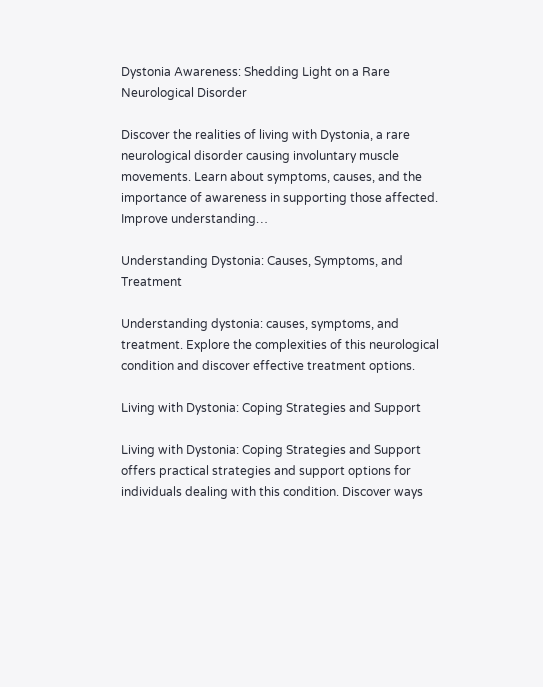Dystonia Awareness: Shedding Light on a Rare Neurological Disorder

Discover the realities of living with Dystonia, a rare neurological disorder causing involuntary muscle movements. Learn about symptoms, causes, and the importance of awareness in supporting those affected. Improve understanding…

Understanding Dystonia: Causes, Symptoms, and Treatment

Understanding dystonia: causes, symptoms, and treatment. Explore the complexities of this neurological condition and discover effective treatment options.

Living with Dystonia: Coping Strategies and Support

Living with Dystonia: Coping Strategies and Support offers practical strategies and support options for individuals dealing with this condition. Discover ways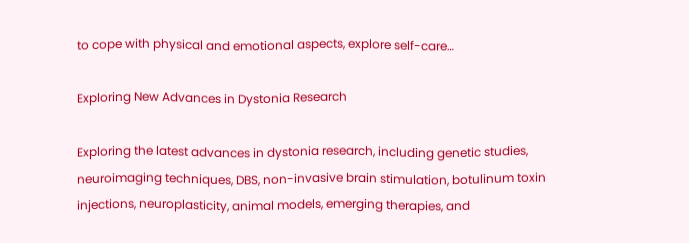to cope with physical and emotional aspects, explore self-care…

Exploring New Advances in Dystonia Research

Exploring the latest advances in dystonia research, including genetic studies, neuroimaging techniques, DBS, non-invasive brain stimulation, botulinum toxin injections, neuroplasticity, animal models, emerging therapies, and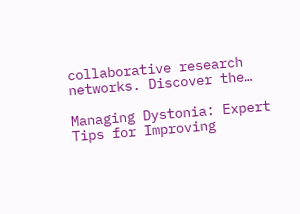collaborative research networks. Discover the…

Managing Dystonia: Expert Tips for Improving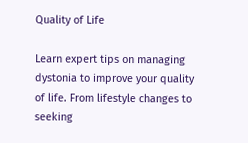Quality of Life

Learn expert tips on managing dystonia to improve your quality of life. From lifestyle changes to seeking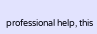professional help, this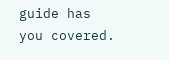guide has you covered.